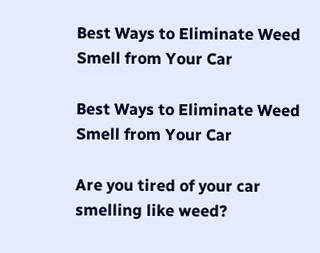Best Ways to Eliminate Weed Smell from Your Car

Best Ways to Eliminate Weed Smell from Your Car

Are you tired of your car smelling like weed?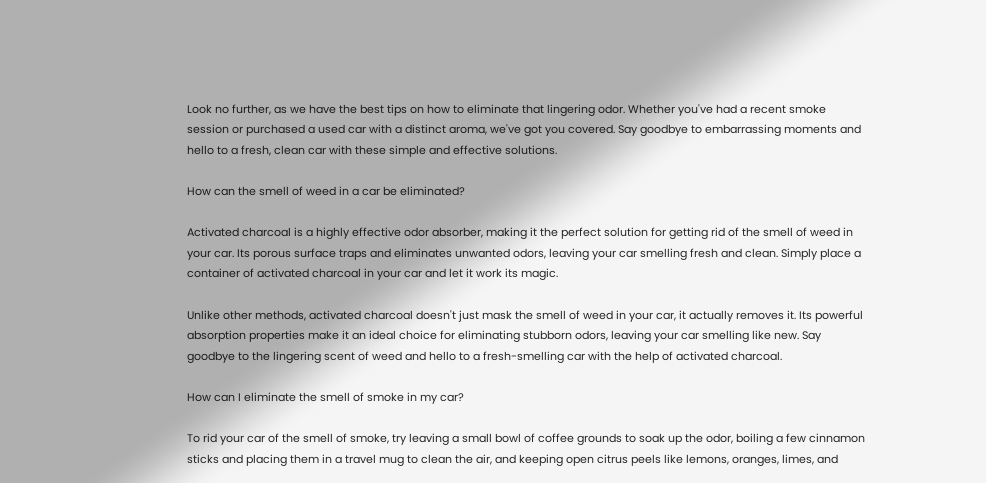Look no further, as we have the best tips on how to eliminate that lingering odor. Whether you've had a recent smoke session or purchased a used car with a distinct aroma, we've got you covered. Say goodbye to embarrassing moments and hello to a fresh, clean car with these simple and effective solutions.

How can the smell of weed in a car be eliminated?

Activated charcoal is a highly effective odor absorber, making it the perfect solution for getting rid of the smell of weed in your car. Its porous surface traps and eliminates unwanted odors, leaving your car smelling fresh and clean. Simply place a container of activated charcoal in your car and let it work its magic.

Unlike other methods, activated charcoal doesn't just mask the smell of weed in your car, it actually removes it. Its powerful absorption properties make it an ideal choice for eliminating stubborn odors, leaving your car smelling like new. Say goodbye to the lingering scent of weed and hello to a fresh-smelling car with the help of activated charcoal.

How can I eliminate the smell of smoke in my car?

To rid your car of the smell of smoke, try leaving a small bowl of coffee grounds to soak up the odor, boiling a few cinnamon sticks and placing them in a travel mug to clean the air, and keeping open citrus peels like lemons, oranges, limes, and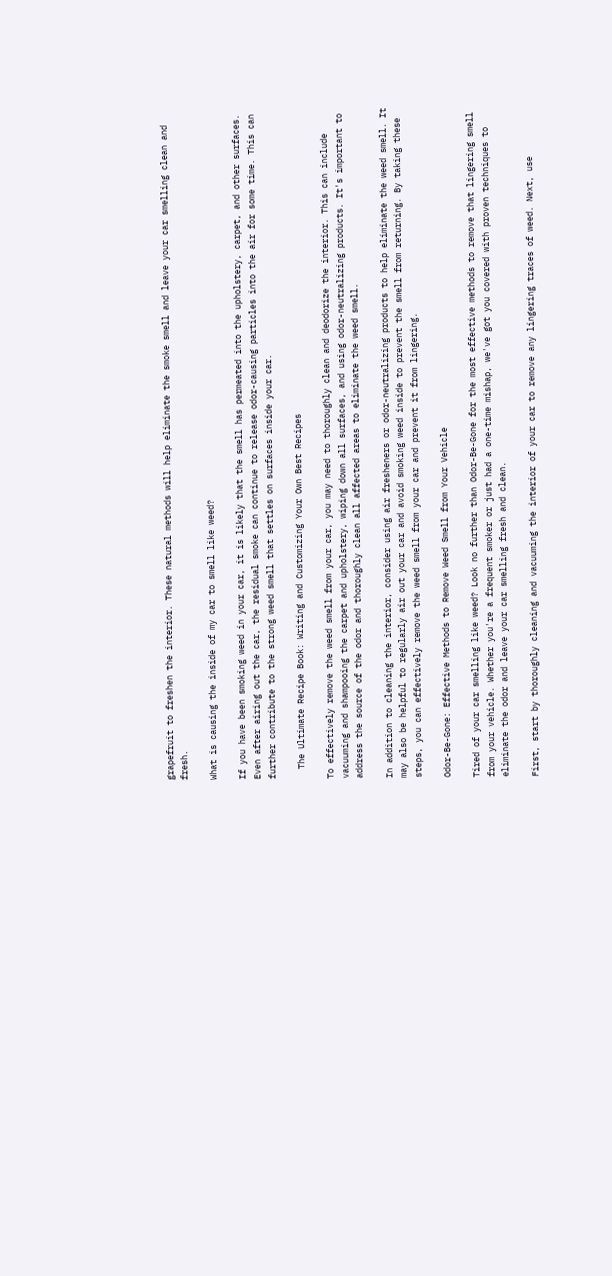grapefruit to freshen the interior. These natural methods will help eliminate the smoke smell and leave your car smelling clean and fresh.

What is causing the inside of my car to smell like weed?

If you have been smoking weed in your car, it is likely that the smell has permeated into the upholstery, carpet, and other surfaces. Even after airing out the car, the residual smoke can continue to release odor-causing particles into the air for some time. This can further contribute to the strong weed smell that settles on surfaces inside your car.

  The Ultimate Recipe Book: Writing and Customizing Your Own Best Recipes

To effectively remove the weed smell from your car, you may need to thoroughly clean and deodorize the interior. This can include vacuuming and shampooing the carpet and upholstery, wiping down all surfaces, and using odor-neutralizing products. It's important to address the source of the odor and thoroughly clean all affected areas to eliminate the weed smell.

In addition to cleaning the interior, consider using air fresheners or odor-neutralizing products to help eliminate the weed smell. It may also be helpful to regularly air out your car and avoid smoking weed inside to prevent the smell from returning. By taking these steps, you can effectively remove the weed smell from your car and prevent it from lingering.

Odor-Be-Gone: Effective Methods to Remove Weed Smell from Your Vehicle

Tired of your car smelling like weed? Look no further than Odor-Be-Gone for the most effective methods to remove that lingering smell from your vehicle. Whether you're a frequent smoker or just had a one-time mishap, we've got you covered with proven techniques to eliminate the odor and leave your car smelling fresh and clean.

First, start by thoroughly cleaning and vacuuming the interior of your car to remove any lingering traces of weed. Next, use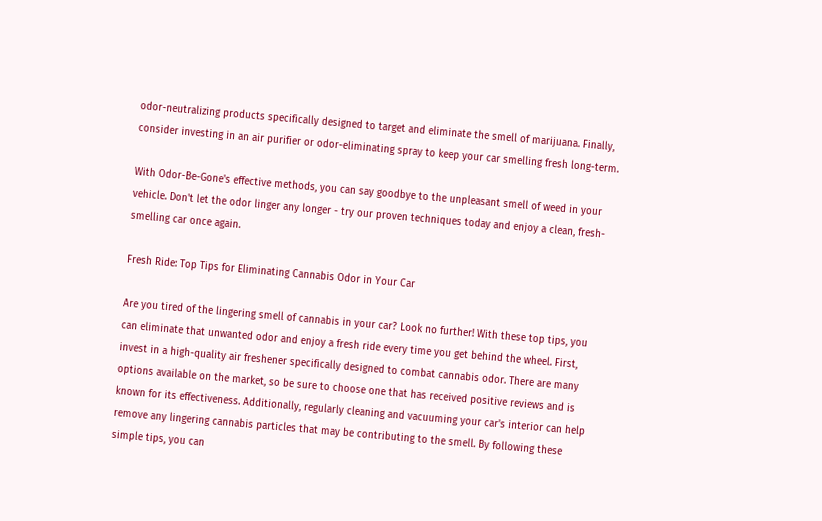odor-neutralizing products specifically designed to target and eliminate the smell of marijuana. Finally, consider investing in an air purifier or odor-eliminating spray to keep your car smelling fresh long-term.

With Odor-Be-Gone's effective methods, you can say goodbye to the unpleasant smell of weed in your vehicle. Don't let the odor linger any longer - try our proven techniques today and enjoy a clean, fresh-smelling car once again.

Fresh Ride: Top Tips for Eliminating Cannabis Odor in Your Car

Are you tired of the lingering smell of cannabis in your car? Look no further! With these top tips, you can eliminate that unwanted odor and enjoy a fresh ride every time you get behind the wheel. First, invest in a high-quality air freshener specifically designed to combat cannabis odor. There are many options available on the market, so be sure to choose one that has received positive reviews and is known for its effectiveness. Additionally, regularly cleaning and vacuuming your car's interior can help remove any lingering cannabis particles that may be contributing to the smell. By following these simple tips, you can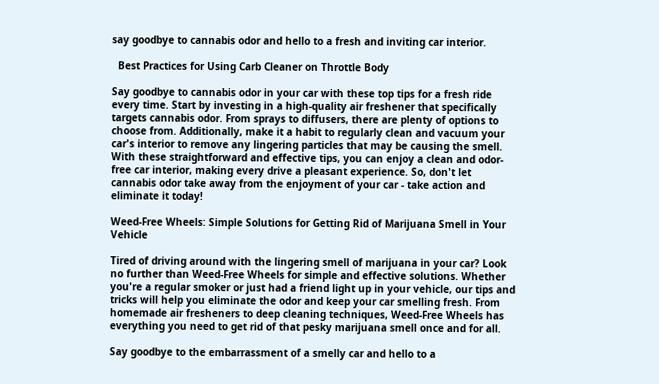say goodbye to cannabis odor and hello to a fresh and inviting car interior.

  Best Practices for Using Carb Cleaner on Throttle Body

Say goodbye to cannabis odor in your car with these top tips for a fresh ride every time. Start by investing in a high-quality air freshener that specifically targets cannabis odor. From sprays to diffusers, there are plenty of options to choose from. Additionally, make it a habit to regularly clean and vacuum your car's interior to remove any lingering particles that may be causing the smell. With these straightforward and effective tips, you can enjoy a clean and odor-free car interior, making every drive a pleasant experience. So, don't let cannabis odor take away from the enjoyment of your car - take action and eliminate it today!

Weed-Free Wheels: Simple Solutions for Getting Rid of Marijuana Smell in Your Vehicle

Tired of driving around with the lingering smell of marijuana in your car? Look no further than Weed-Free Wheels for simple and effective solutions. Whether you're a regular smoker or just had a friend light up in your vehicle, our tips and tricks will help you eliminate the odor and keep your car smelling fresh. From homemade air fresheners to deep cleaning techniques, Weed-Free Wheels has everything you need to get rid of that pesky marijuana smell once and for all.

Say goodbye to the embarrassment of a smelly car and hello to a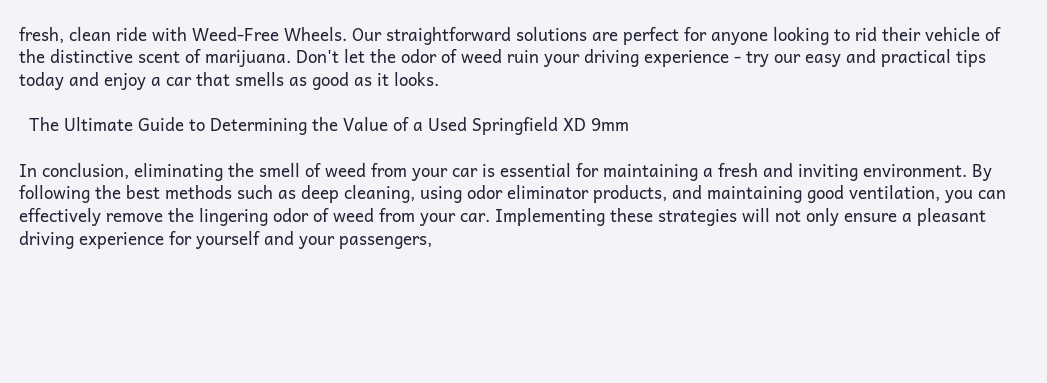fresh, clean ride with Weed-Free Wheels. Our straightforward solutions are perfect for anyone looking to rid their vehicle of the distinctive scent of marijuana. Don't let the odor of weed ruin your driving experience - try our easy and practical tips today and enjoy a car that smells as good as it looks.

  The Ultimate Guide to Determining the Value of a Used Springfield XD 9mm

In conclusion, eliminating the smell of weed from your car is essential for maintaining a fresh and inviting environment. By following the best methods such as deep cleaning, using odor eliminator products, and maintaining good ventilation, you can effectively remove the lingering odor of weed from your car. Implementing these strategies will not only ensure a pleasant driving experience for yourself and your passengers,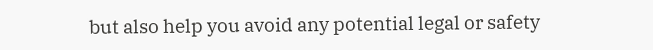but also help you avoid any potential legal or safety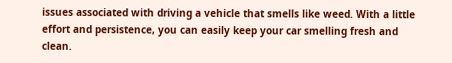issues associated with driving a vehicle that smells like weed. With a little effort and persistence, you can easily keep your car smelling fresh and clean.